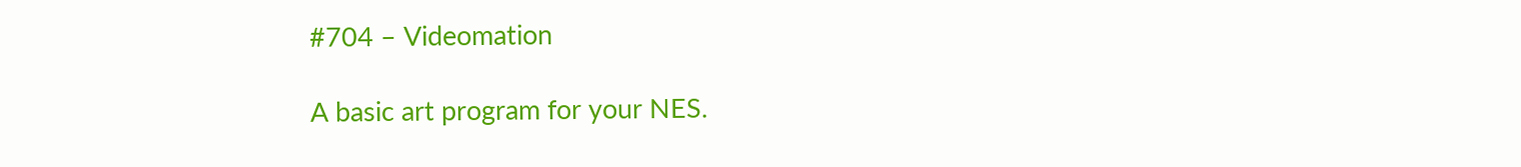#704 – Videomation

A basic art program for your NES.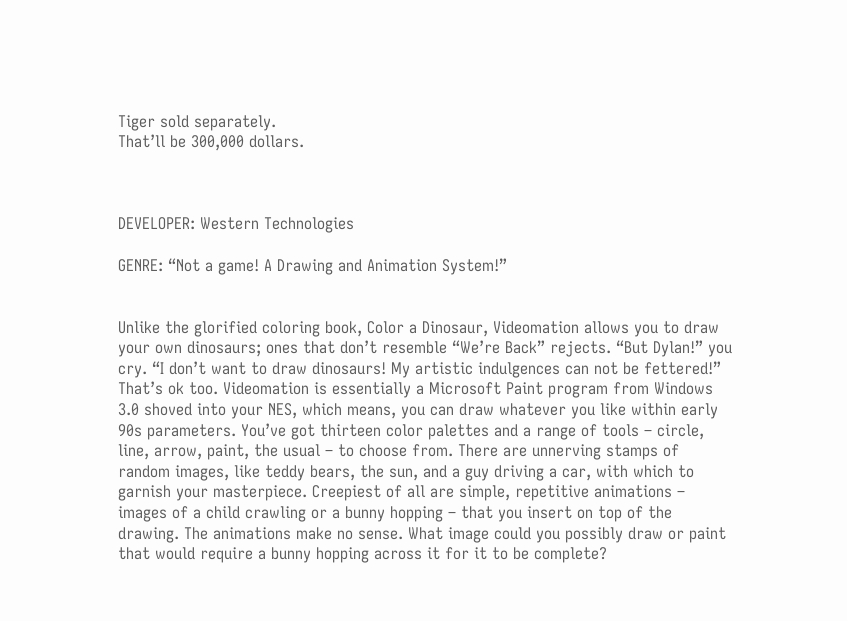Tiger sold separately.
That’ll be 300,000 dollars.



DEVELOPER: Western Technologies

GENRE: “Not a game! A Drawing and Animation System!”


Unlike the glorified coloring book, Color a Dinosaur, Videomation allows you to draw your own dinosaurs; ones that don’t resemble “We’re Back” rejects. “But Dylan!” you cry. “I don’t want to draw dinosaurs! My artistic indulgences can not be fettered!” That’s ok too. Videomation is essentially a Microsoft Paint program from Windows 3.0 shoved into your NES, which means, you can draw whatever you like within early 90s parameters. You’ve got thirteen color palettes and a range of tools – circle, line, arrow, paint, the usual – to choose from. There are unnerving stamps of random images, like teddy bears, the sun, and a guy driving a car, with which to garnish your masterpiece. Creepiest of all are simple, repetitive animations – images of a child crawling or a bunny hopping – that you insert on top of the drawing. The animations make no sense. What image could you possibly draw or paint that would require a bunny hopping across it for it to be complete?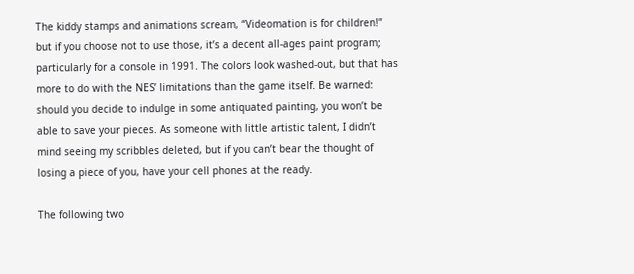The kiddy stamps and animations scream, “Videomation is for children!” but if you choose not to use those, it’s a decent all-ages paint program; particularly for a console in 1991. The colors look washed-out, but that has more to do with the NES’ limitations than the game itself. Be warned: should you decide to indulge in some antiquated painting, you won’t be able to save your pieces. As someone with little artistic talent, I didn’t mind seeing my scribbles deleted, but if you can’t bear the thought of losing a piece of you, have your cell phones at the ready.

The following two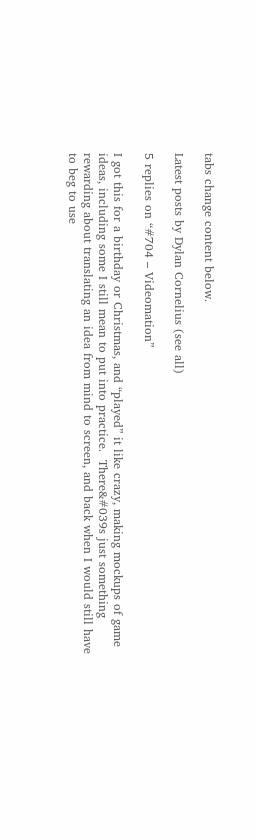tabs change content below.

Latest posts by Dylan Cornelius (see all)

5 replies on “#704 – Videomation”

I got this for a birthday or Christmas, and “played” it like crazy, making mockups of game ideas, including some I still mean to put into practice.  There&#039s just something rewarding about translating an idea from mind to screen, and back when I would still have to beg to use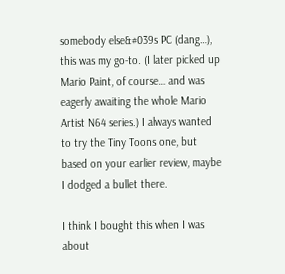somebody else&#039s PC (dang…), this was my go-to. (I later picked up Mario Paint, of course… and was eagerly awaiting the whole Mario Artist N64 series.) I always wanted to try the Tiny Toons one, but based on your earlier review, maybe I dodged a bullet there.

I think I bought this when I was about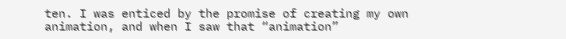ten. I was enticed by the promise of creating my own animation, and when I saw that “animation”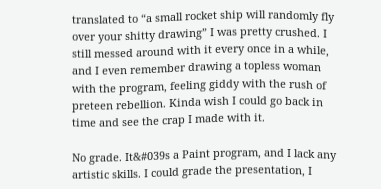translated to “a small rocket ship will randomly fly over your shitty drawing” I was pretty crushed. I still messed around with it every once in a while, and I even remember drawing a topless woman with the program, feeling giddy with the rush of preteen rebellion. Kinda wish I could go back in time and see the crap I made with it.

No grade. It&#039s a Paint program, and I lack any artistic skills. I could grade the presentation, I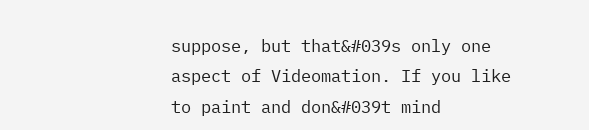suppose, but that&#039s only one aspect of Videomation. If you like to paint and don&#039t mind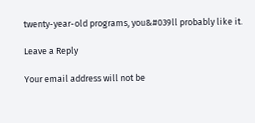twenty-year-old programs, you&#039ll probably like it.

Leave a Reply

Your email address will not be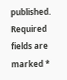published. Required fields are marked *